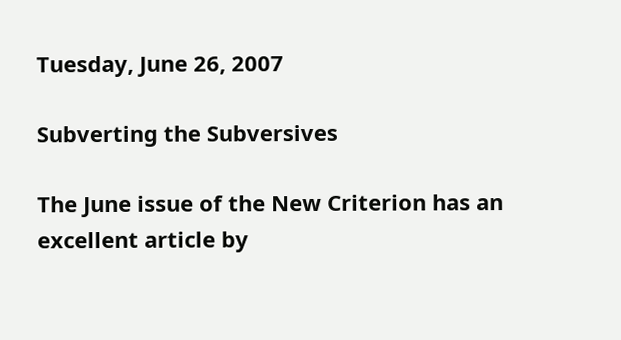Tuesday, June 26, 2007

Subverting the Subversives

The June issue of the New Criterion has an excellent article by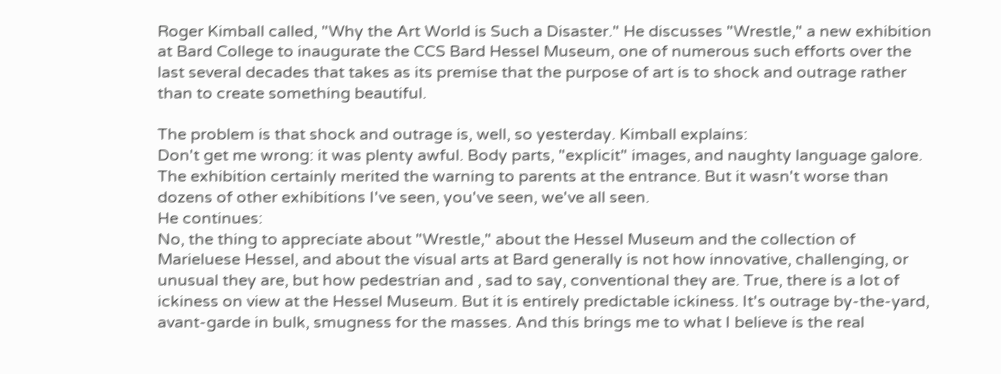Roger Kimball called, "Why the Art World is Such a Disaster." He discusses "Wrestle," a new exhibition at Bard College to inaugurate the CCS Bard Hessel Museum, one of numerous such efforts over the last several decades that takes as its premise that the purpose of art is to shock and outrage rather than to create something beautiful.

The problem is that shock and outrage is, well, so yesterday. Kimball explains:
Don't get me wrong: it was plenty awful. Body parts, "explicit" images, and naughty language galore. The exhibition certainly merited the warning to parents at the entrance. But it wasn't worse than dozens of other exhibitions I've seen, you've seen, we've all seen.
He continues:
No, the thing to appreciate about "Wrestle," about the Hessel Museum and the collection of Marieluese Hessel, and about the visual arts at Bard generally is not how innovative, challenging, or unusual they are, but how pedestrian and , sad to say, conventional they are. True, there is a lot of ickiness on view at the Hessel Museum. But it is entirely predictable ickiness. It's outrage by-the-yard, avant-garde in bulk, smugness for the masses. And this brings me to what I believe is the real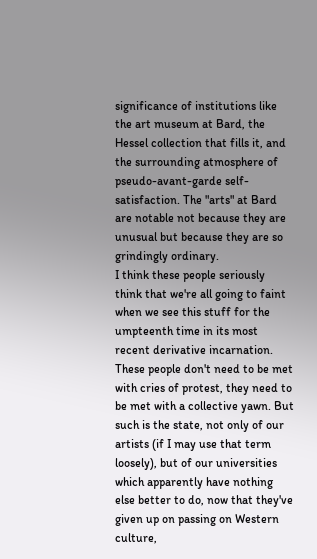significance of institutions like the art museum at Bard, the Hessel collection that fills it, and the surrounding atmosphere of pseudo-avant-garde self-satisfaction. The "arts" at Bard are notable not because they are unusual but because they are so grindingly ordinary.
I think these people seriously think that we're all going to faint when we see this stuff for the umpteenth time in its most recent derivative incarnation. These people don't need to be met with cries of protest, they need to be met with a collective yawn. But such is the state, not only of our artists (if I may use that term loosely), but of our universities which apparently have nothing else better to do, now that they've given up on passing on Western culture,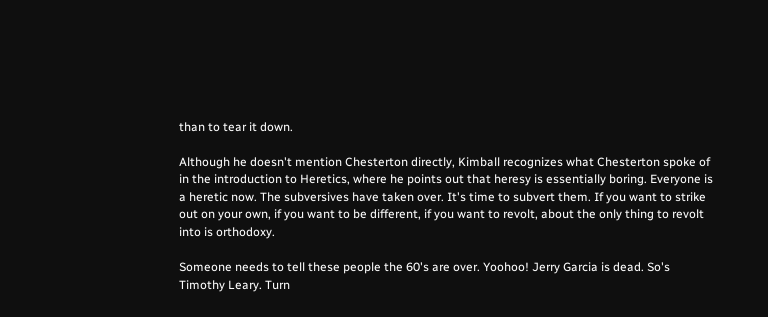than to tear it down.

Although he doesn't mention Chesterton directly, Kimball recognizes what Chesterton spoke of in the introduction to Heretics, where he points out that heresy is essentially boring. Everyone is a heretic now. The subversives have taken over. It's time to subvert them. If you want to strike out on your own, if you want to be different, if you want to revolt, about the only thing to revolt into is orthodoxy.

Someone needs to tell these people the 60's are over. Yoohoo! Jerry Garcia is dead. So's Timothy Leary. Turn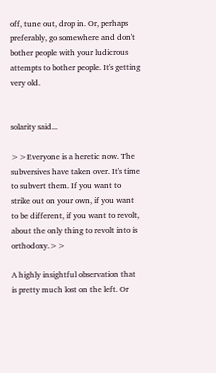off, tune out, drop in. Or, perhaps preferably, go somewhere and don't bother people with your ludicrous attempts to bother people. It's getting very old.


solarity said...

>>Everyone is a heretic now. The subversives have taken over. It's time to subvert them. If you want to strike out on your own, if you want to be different, if you want to revolt, about the only thing to revolt into is orthodoxy.>>

A highly insightful observation that is pretty much lost on the left. Or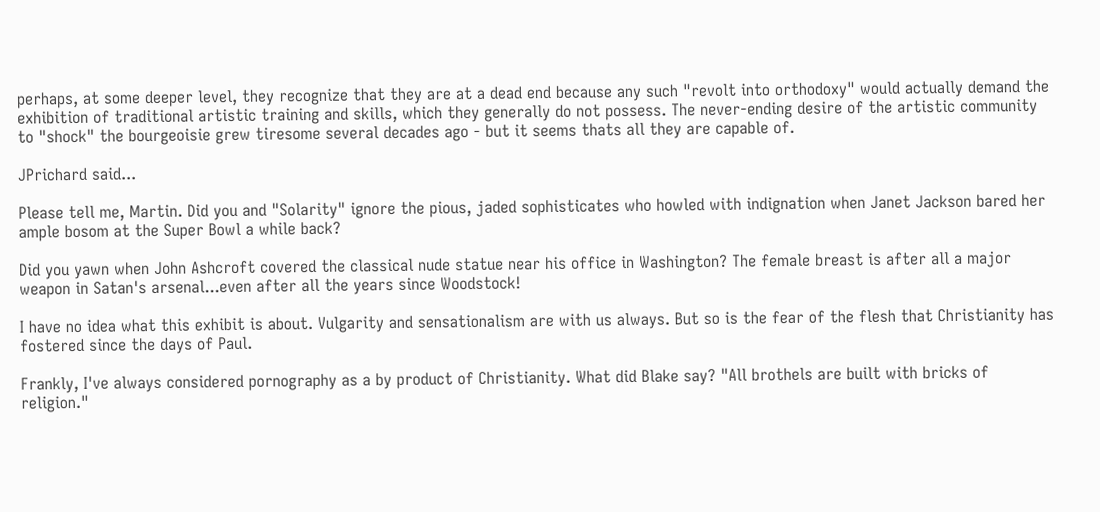perhaps, at some deeper level, they recognize that they are at a dead end because any such "revolt into orthodoxy" would actually demand the exhibition of traditional artistic training and skills, which they generally do not possess. The never-ending desire of the artistic community to "shock" the bourgeoisie grew tiresome several decades ago - but it seems thats all they are capable of.

JPrichard said...

Please tell me, Martin. Did you and "Solarity" ignore the pious, jaded sophisticates who howled with indignation when Janet Jackson bared her ample bosom at the Super Bowl a while back?

Did you yawn when John Ashcroft covered the classical nude statue near his office in Washington? The female breast is after all a major weapon in Satan's arsenal...even after all the years since Woodstock!

I have no idea what this exhibit is about. Vulgarity and sensationalism are with us always. But so is the fear of the flesh that Christianity has fostered since the days of Paul.

Frankly, I've always considered pornography as a by product of Christianity. What did Blake say? "All brothels are built with bricks of religion."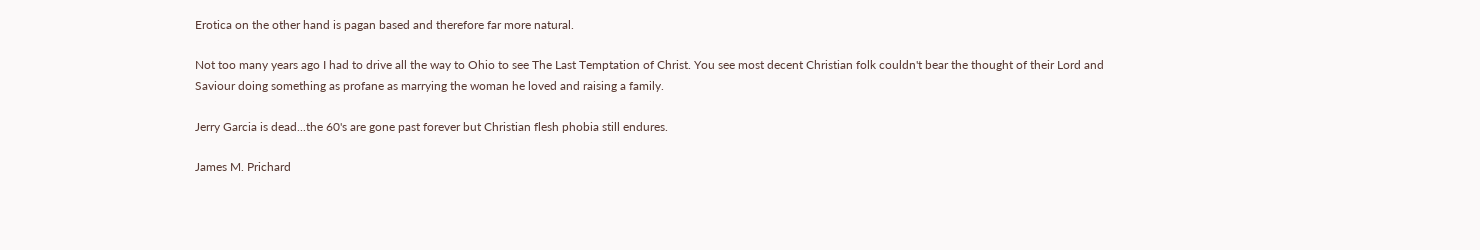Erotica on the other hand is pagan based and therefore far more natural.

Not too many years ago I had to drive all the way to Ohio to see The Last Temptation of Christ. You see most decent Christian folk couldn't bear the thought of their Lord and Saviour doing something as profane as marrying the woman he loved and raising a family.

Jerry Garcia is dead...the 60's are gone past forever but Christian flesh phobia still endures.

James M. Prichard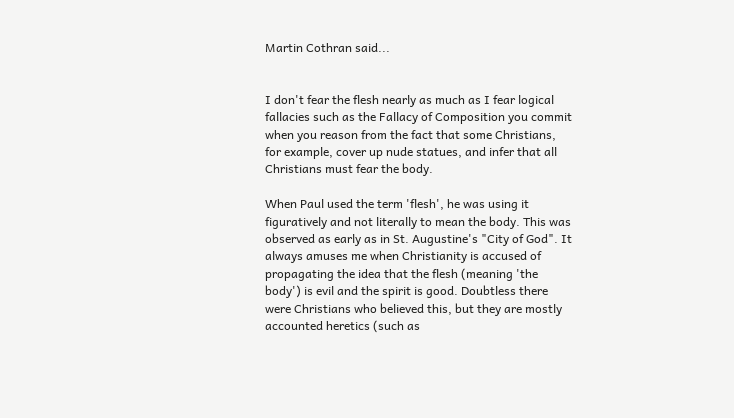Martin Cothran said...


I don't fear the flesh nearly as much as I fear logical fallacies such as the Fallacy of Composition you commit when you reason from the fact that some Christians, for example, cover up nude statues, and infer that all Christians must fear the body.

When Paul used the term 'flesh', he was using it figuratively and not literally to mean the body. This was observed as early as in St. Augustine's "City of God". It always amuses me when Christianity is accused of propagating the idea that the flesh (meaning 'the body') is evil and the spirit is good. Doubtless there were Christians who believed this, but they are mostly accounted heretics (such as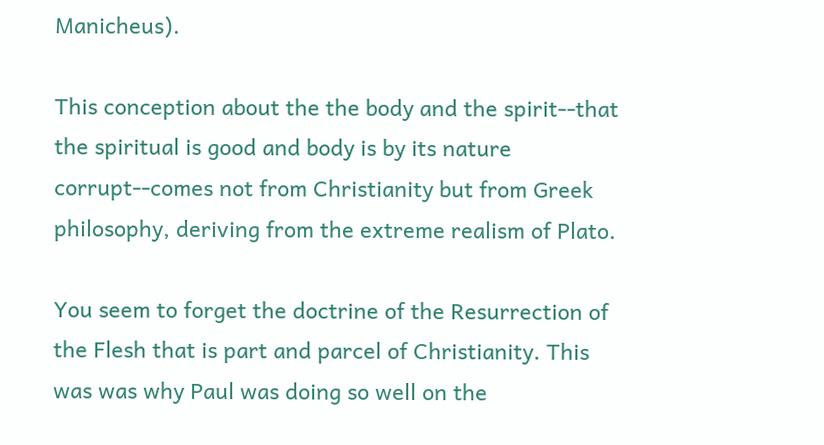Manicheus).

This conception about the the body and the spirit--that the spiritual is good and body is by its nature corrupt--comes not from Christianity but from Greek philosophy, deriving from the extreme realism of Plato.

You seem to forget the doctrine of the Resurrection of the Flesh that is part and parcel of Christianity. This was was why Paul was doing so well on the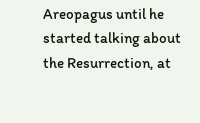Areopagus until he started talking about the Resurrection, at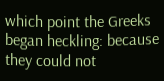which point the Greeks began heckling: because they could not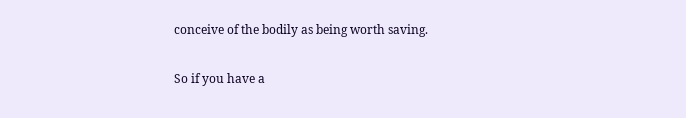conceive of the bodily as being worth saving.

So if you have a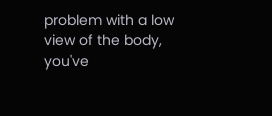problem with a low view of the body, you've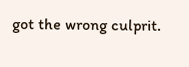got the wrong culprit.